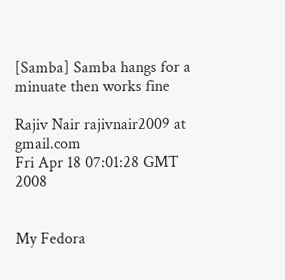[Samba] Samba hangs for a minuate then works fine

Rajiv Nair rajivnair2009 at gmail.com
Fri Apr 18 07:01:28 GMT 2008


My Fedora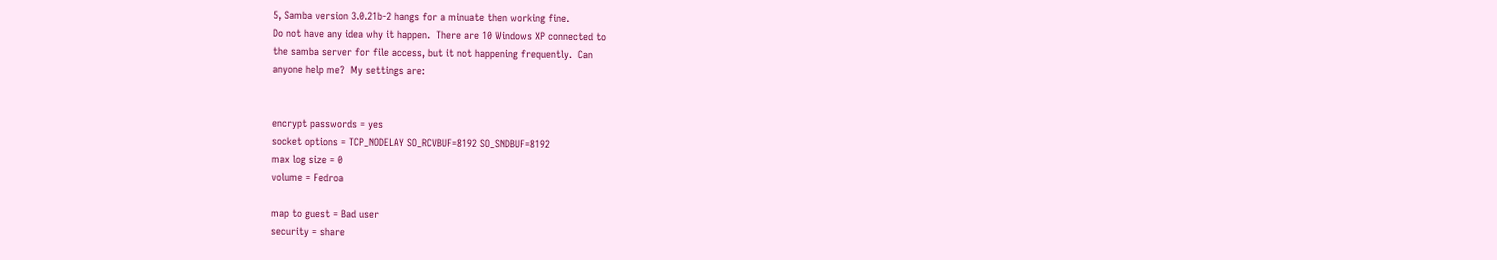5, Samba version 3.0.21b-2 hangs for a minuate then working fine.
Do not have any idea why it happen.  There are 10 Windows XP connected to
the samba server for file access, but it not happening frequently.  Can
anyone help me?  My settings are:


encrypt passwords = yes
socket options = TCP_NODELAY SO_RCVBUF=8192 SO_SNDBUF=8192
max log size = 0
volume = Fedroa

map to guest = Bad user
security = share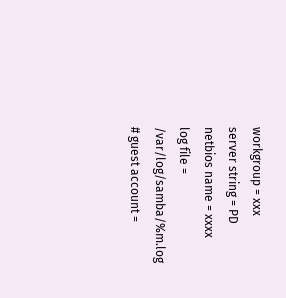workgroup = xxx
server string = PD
netbios name = xxxx
log file = /var/log/samba/%m.log
# guest account =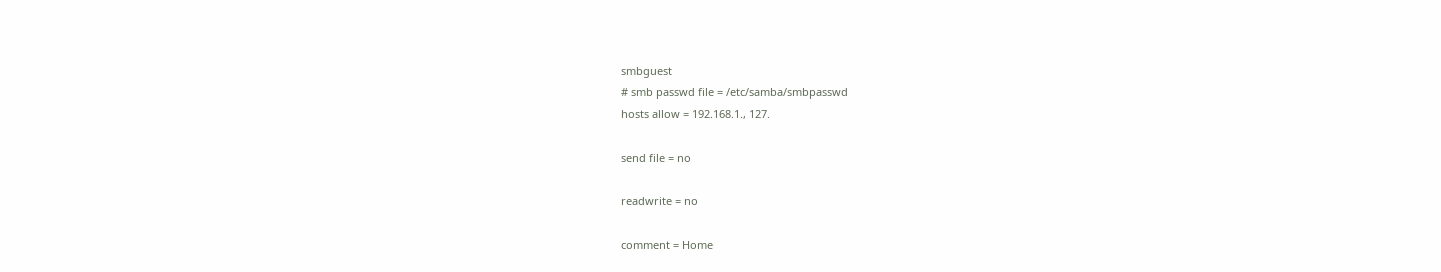smbguest
# smb passwd file = /etc/samba/smbpasswd
hosts allow = 192.168.1., 127.

send file = no

readwrite = no

comment = Home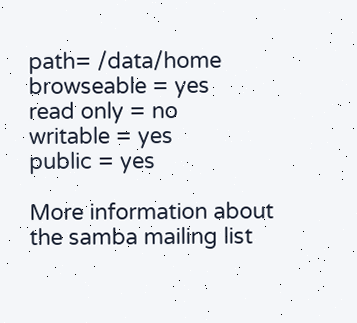path= /data/home
browseable = yes
read only = no
writable = yes
public = yes

More information about the samba mailing list